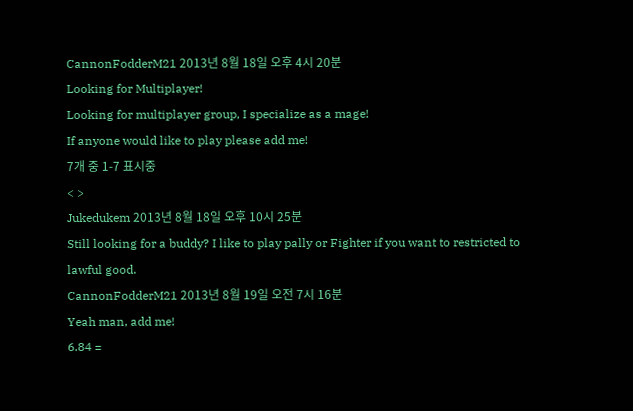CannonFodderM21 2013년 8월 18일 오후 4시 20분
Looking for Multiplayer!
Looking for multiplayer group, I specialize as a mage!
If anyone would like to play please add me!
7개 중 1-7 표시중
< >
Jukedukem 2013년 8월 18일 오후 10시 25분
Still looking for a buddy? I like to play pally or Fighter if you want to restricted to lawful good.
CannonFodderM21 2013년 8월 19일 오전 7시 16분
Yeah man, add me!
6.84 =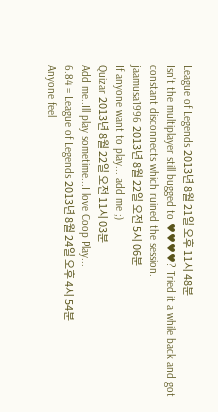League of Legends 2013년 8월 21일 오후 11시 48분
Isn't the multiplayer still bugged to ♥♥♥♥? Tried it a while back and got constant disconnects which ruined the session.
jaamusa1996 2013년 8월 22일 오전 5시 06분
If anyone want to play... add me ;)
Quizar 2013년 8월 22일 오전 11시 03분
Add me..Ill play sometime...I love Coop Play...
6.84 = League of Legends 2013년 8월 24일 오후 4시 54분
Anyone feel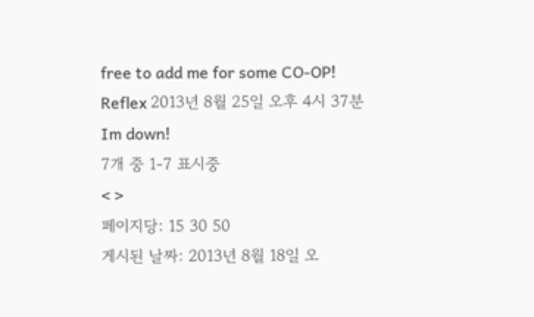free to add me for some CO-OP!
Reflex 2013년 8월 25일 오후 4시 37분
Im down!
7개 중 1-7 표시중
< >
페이지당: 15 30 50
게시된 날짜: 2013년 8월 18일 오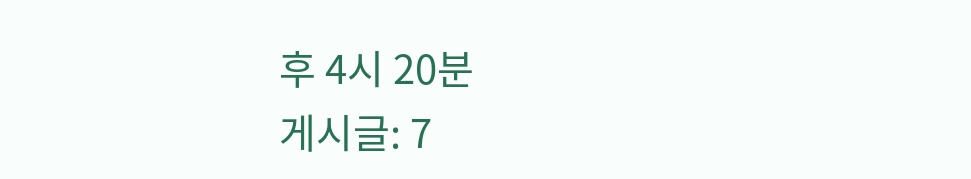후 4시 20분
게시글: 7